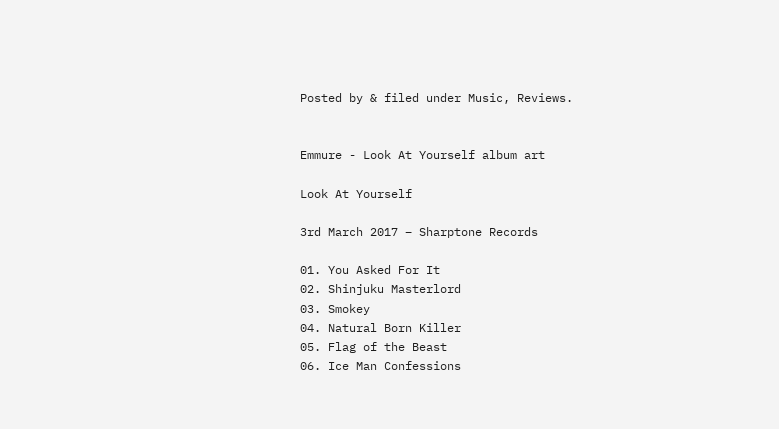Posted by & filed under Music, Reviews.


Emmure - Look At Yourself album art

Look At Yourself

3rd March 2017 – Sharptone Records

01. You Asked For It
02. Shinjuku Masterlord
03. Smokey
04. Natural Born Killer
05. Flag of the Beast
06. Ice Man Confessions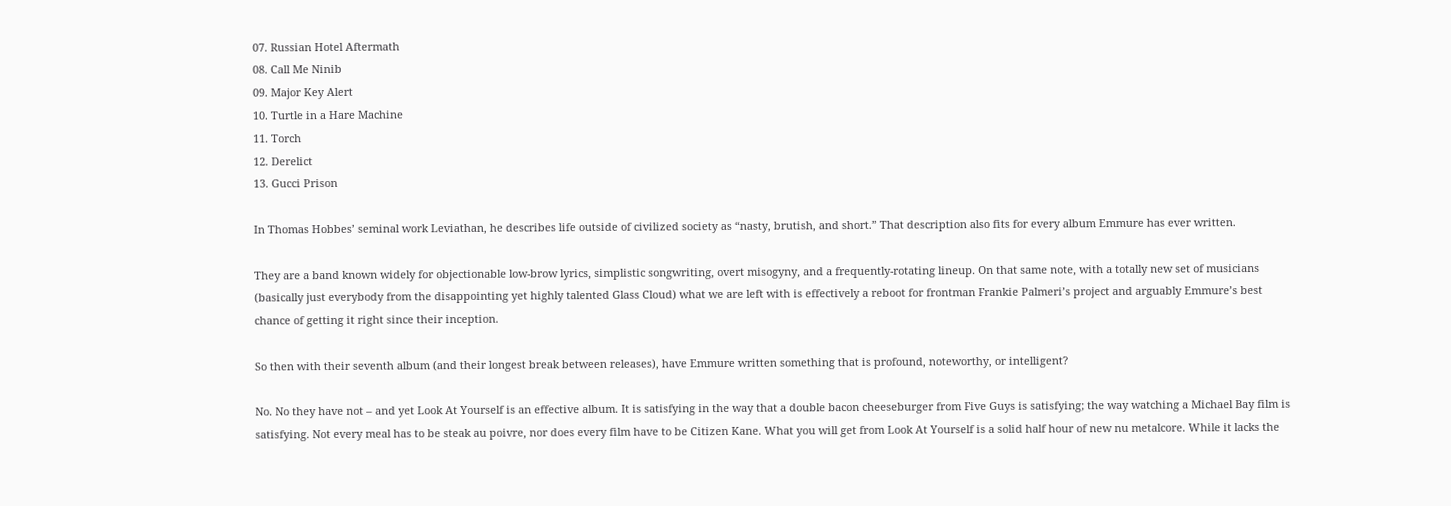07. Russian Hotel Aftermath
08. Call Me Ninib
09. Major Key Alert
10. Turtle in a Hare Machine
11. Torch
12. Derelict
13. Gucci Prison

In Thomas Hobbes’ seminal work Leviathan, he describes life outside of civilized society as “nasty, brutish, and short.” That description also fits for every album Emmure has ever written.

They are a band known widely for objectionable low-brow lyrics, simplistic songwriting, overt misogyny, and a frequently-rotating lineup. On that same note, with a totally new set of musicians (basically just everybody from the disappointing yet highly talented Glass Cloud) what we are left with is effectively a reboot for frontman Frankie Palmeri’s project and arguably Emmure’s best chance of getting it right since their inception.

So then with their seventh album (and their longest break between releases), have Emmure written something that is profound, noteworthy, or intelligent?

No. No they have not – and yet Look At Yourself is an effective album. It is satisfying in the way that a double bacon cheeseburger from Five Guys is satisfying; the way watching a Michael Bay film is satisfying. Not every meal has to be steak au poivre, nor does every film have to be Citizen Kane. What you will get from Look At Yourself is a solid half hour of new nu metalcore. While it lacks the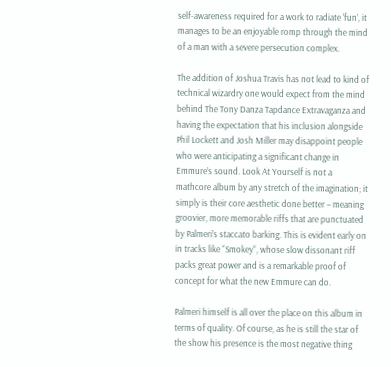self-awareness required for a work to radiate ‘fun’, it manages to be an enjoyable romp through the mind of a man with a severe persecution complex.

The addition of Joshua Travis has not lead to kind of technical wizardry one would expect from the mind behind The Tony Danza Tapdance Extravaganza and having the expectation that his inclusion alongside Phil Lockett and Josh Miller may disappoint people who were anticipating a significant change in Emmure’s sound. Look At Yourself is not a mathcore album by any stretch of the imagination; it simply is their core aesthetic done better – meaning groovier, more memorable riffs that are punctuated by Palmeri’s staccato barking. This is evident early on in tracks like “Smokey“, whose slow dissonant riff packs great power and is a remarkable proof of concept for what the new Emmure can do.

Palmeri himself is all over the place on this album in terms of quality. Of course, as he is still the star of the show his presence is the most negative thing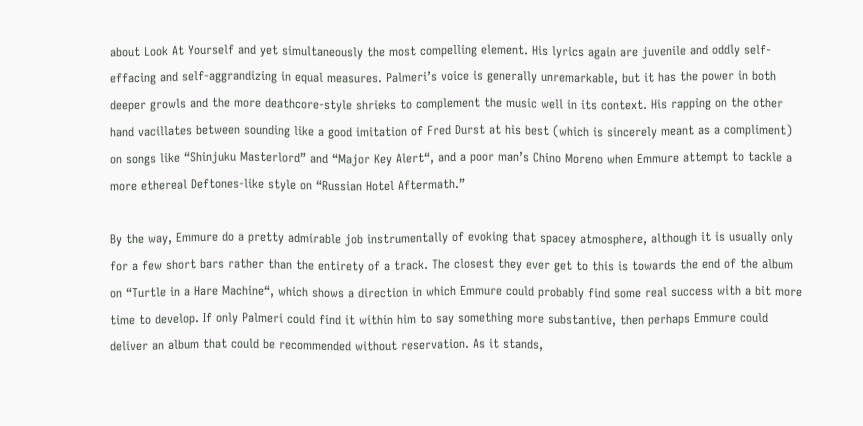about Look At Yourself and yet simultaneously the most compelling element. His lyrics again are juvenile and oddly self-effacing and self-aggrandizing in equal measures. Palmeri’s voice is generally unremarkable, but it has the power in both deeper growls and the more deathcore-style shrieks to complement the music well in its context. His rapping on the other hand vacillates between sounding like a good imitation of Fred Durst at his best (which is sincerely meant as a compliment) on songs like “Shinjuku Masterlord” and “Major Key Alert“, and a poor man’s Chino Moreno when Emmure attempt to tackle a more ethereal Deftones-like style on “Russian Hotel Aftermath.”

By the way, Emmure do a pretty admirable job instrumentally of evoking that spacey atmosphere, although it is usually only for a few short bars rather than the entirety of a track. The closest they ever get to this is towards the end of the album on “Turtle in a Hare Machine“, which shows a direction in which Emmure could probably find some real success with a bit more time to develop. If only Palmeri could find it within him to say something more substantive, then perhaps Emmure could deliver an album that could be recommended without reservation. As it stands,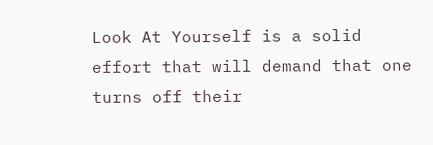Look At Yourself is a solid effort that will demand that one turns off their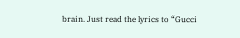brain. Just read the lyrics to “Gucci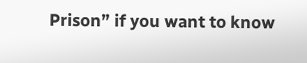Prison” if you want to know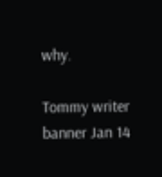why.

Tommy writer banner Jan 14